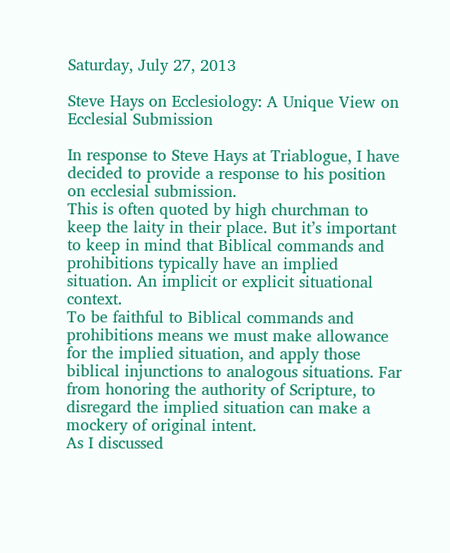Saturday, July 27, 2013

Steve Hays on Ecclesiology: A Unique View on Ecclesial Submission

In response to Steve Hays at Triablogue, I have decided to provide a response to his position on ecclesial submission.
This is often quoted by high churchman to keep the laity in their place. But it’s important to keep in mind that Biblical commands and prohibitions typically have an implied situation. An implicit or explicit situational context.
To be faithful to Biblical commands and prohibitions means we must make allowance for the implied situation, and apply those biblical injunctions to analogous situations. Far from honoring the authority of Scripture, to disregard the implied situation can make a mockery of original intent.
As I discussed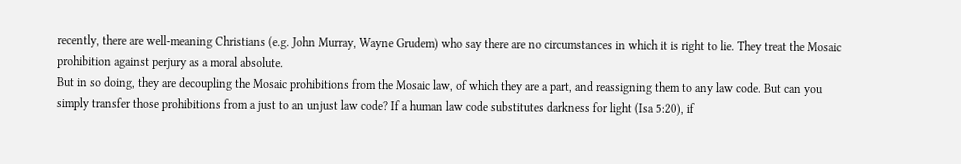recently, there are well-meaning Christians (e.g. John Murray, Wayne Grudem) who say there are no circumstances in which it is right to lie. They treat the Mosaic prohibition against perjury as a moral absolute.
But in so doing, they are decoupling the Mosaic prohibitions from the Mosaic law, of which they are a part, and reassigning them to any law code. But can you simply transfer those prohibitions from a just to an unjust law code? If a human law code substitutes darkness for light (Isa 5:20), if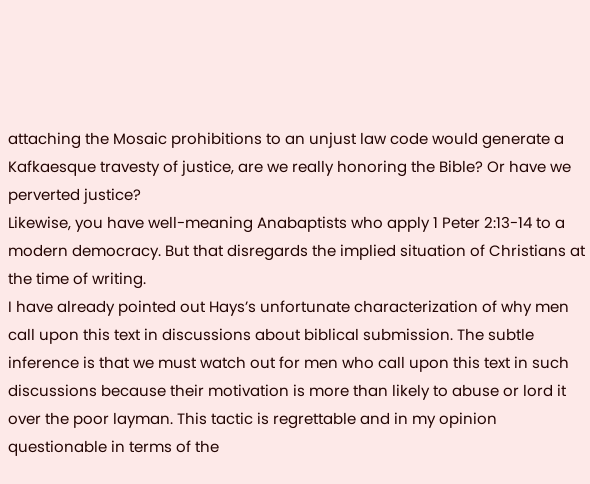attaching the Mosaic prohibitions to an unjust law code would generate a Kafkaesque travesty of justice, are we really honoring the Bible? Or have we perverted justice?
Likewise, you have well-meaning Anabaptists who apply 1 Peter 2:13-14 to a modern democracy. But that disregards the implied situation of Christians at the time of writing.
I have already pointed out Hays’s unfortunate characterization of why men call upon this text in discussions about biblical submission. The subtle inference is that we must watch out for men who call upon this text in such discussions because their motivation is more than likely to abuse or lord it over the poor layman. This tactic is regrettable and in my opinion questionable in terms of the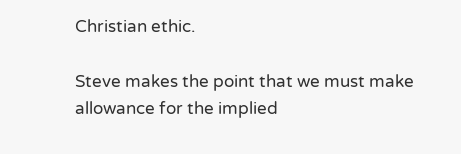Christian ethic.

Steve makes the point that we must make allowance for the implied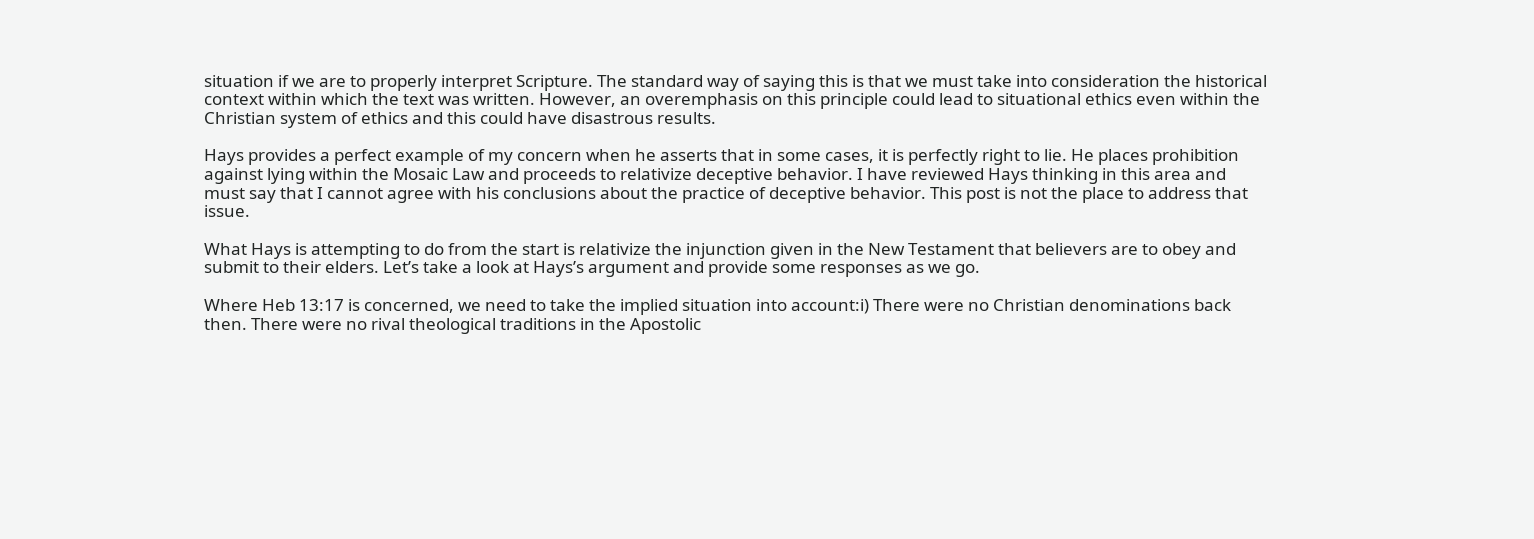situation if we are to properly interpret Scripture. The standard way of saying this is that we must take into consideration the historical context within which the text was written. However, an overemphasis on this principle could lead to situational ethics even within the Christian system of ethics and this could have disastrous results.

Hays provides a perfect example of my concern when he asserts that in some cases, it is perfectly right to lie. He places prohibition against lying within the Mosaic Law and proceeds to relativize deceptive behavior. I have reviewed Hays thinking in this area and must say that I cannot agree with his conclusions about the practice of deceptive behavior. This post is not the place to address that issue.

What Hays is attempting to do from the start is relativize the injunction given in the New Testament that believers are to obey and submit to their elders. Let’s take a look at Hays’s argument and provide some responses as we go.

Where Heb 13:17 is concerned, we need to take the implied situation into account:i) There were no Christian denominations back then. There were no rival theological traditions in the Apostolic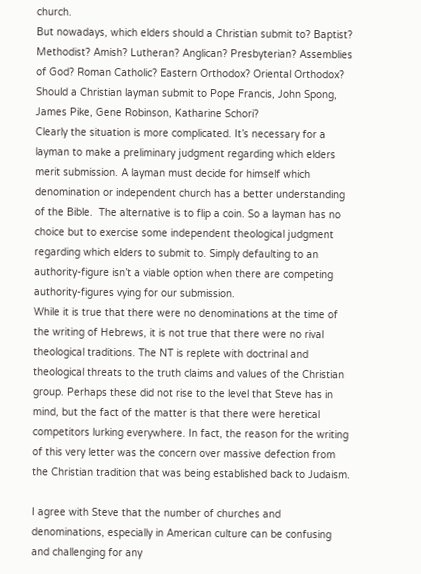church.
But nowadays, which elders should a Christian submit to? Baptist? Methodist? Amish? Lutheran? Anglican? Presbyterian? Assemblies of God? Roman Catholic? Eastern Orthodox? Oriental Orthodox?
Should a Christian layman submit to Pope Francis, John Spong, James Pike, Gene Robinson, Katharine Schori?
Clearly the situation is more complicated. It’s necessary for a layman to make a preliminary judgment regarding which elders merit submission. A layman must decide for himself which denomination or independent church has a better understanding of the Bible.  The alternative is to flip a coin. So a layman has no choice but to exercise some independent theological judgment regarding which elders to submit to. Simply defaulting to an authority-figure isn’t a viable option when there are competing authority-figures vying for our submission.
While it is true that there were no denominations at the time of the writing of Hebrews, it is not true that there were no rival theological traditions. The NT is replete with doctrinal and theological threats to the truth claims and values of the Christian group. Perhaps these did not rise to the level that Steve has in mind, but the fact of the matter is that there were heretical competitors lurking everywhere. In fact, the reason for the writing of this very letter was the concern over massive defection from the Christian tradition that was being established back to Judaism.

I agree with Steve that the number of churches and denominations, especially in American culture can be confusing and challenging for any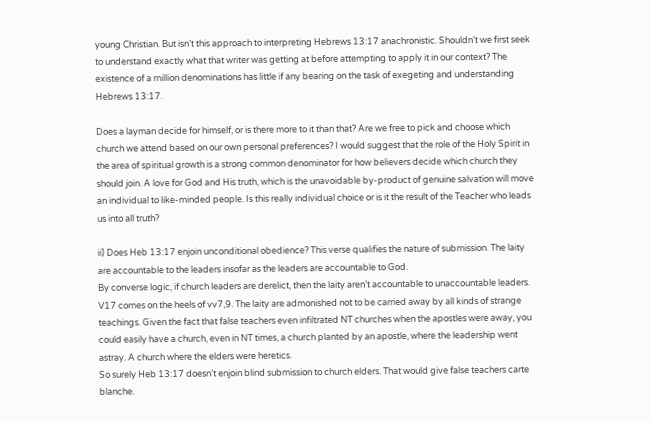young Christian. But isn’t this approach to interpreting Hebrews 13:17 anachronistic. Shouldn’t we first seek to understand exactly what that writer was getting at before attempting to apply it in our context? The existence of a million denominations has little if any bearing on the task of exegeting and understanding Hebrews 13:17.

Does a layman decide for himself, or is there more to it than that? Are we free to pick and choose which church we attend based on our own personal preferences? I would suggest that the role of the Holy Spirit in the area of spiritual growth is a strong common denominator for how believers decide which church they should join. A love for God and His truth, which is the unavoidable by-product of genuine salvation will move an individual to like-minded people. Is this really individual choice or is it the result of the Teacher who leads us into all truth?

ii) Does Heb 13:17 enjoin unconditional obedience? This verse qualifies the nature of submission. The laity are accountable to the leaders insofar as the leaders are accountable to God.
By converse logic, if church leaders are derelict, then the laity aren’t accountable to unaccountable leaders.
V17 comes on the heels of vv7,9. The laity are admonished not to be carried away by all kinds of strange teachings. Given the fact that false teachers even infiltrated NT churches when the apostles were away, you could easily have a church, even in NT times, a church planted by an apostle, where the leadership went astray. A church where the elders were heretics.
So surely Heb 13:17 doesn’t enjoin blind submission to church elders. That would give false teachers carte blanche.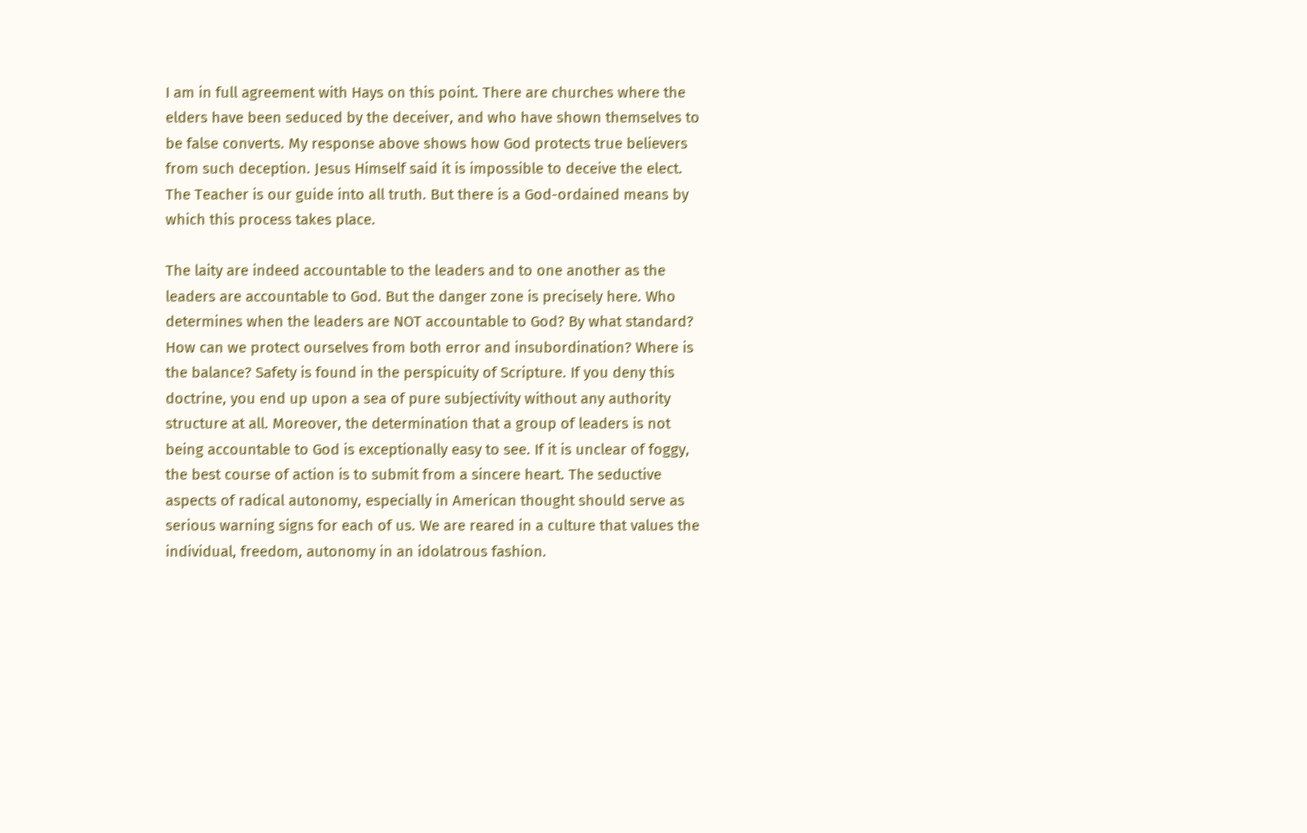I am in full agreement with Hays on this point. There are churches where the elders have been seduced by the deceiver, and who have shown themselves to be false converts. My response above shows how God protects true believers from such deception. Jesus Himself said it is impossible to deceive the elect. The Teacher is our guide into all truth. But there is a God-ordained means by which this process takes place.

The laity are indeed accountable to the leaders and to one another as the leaders are accountable to God. But the danger zone is precisely here. Who determines when the leaders are NOT accountable to God? By what standard? How can we protect ourselves from both error and insubordination? Where is the balance? Safety is found in the perspicuity of Scripture. If you deny this doctrine, you end up upon a sea of pure subjectivity without any authority structure at all. Moreover, the determination that a group of leaders is not being accountable to God is exceptionally easy to see. If it is unclear of foggy, the best course of action is to submit from a sincere heart. The seductive aspects of radical autonomy, especially in American thought should serve as serious warning signs for each of us. We are reared in a culture that values the individual, freedom, autonomy in an idolatrous fashion.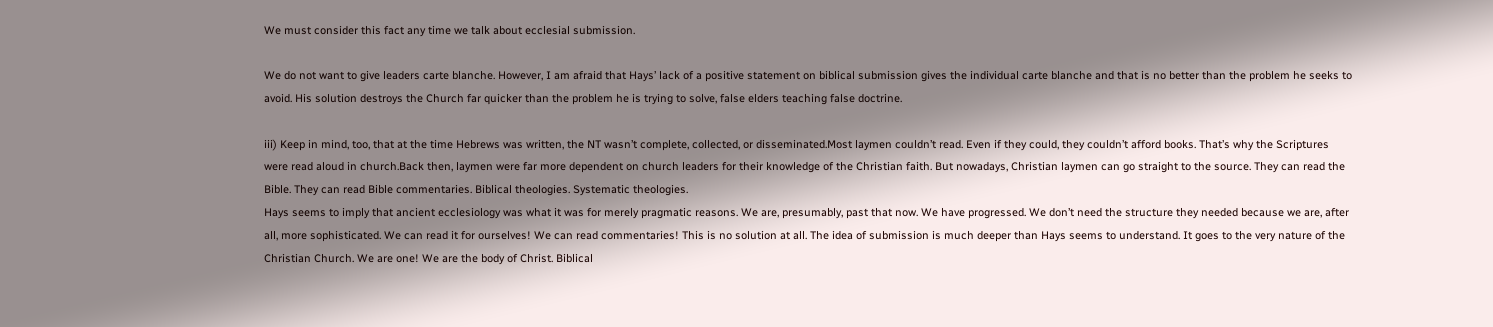We must consider this fact any time we talk about ecclesial submission.

We do not want to give leaders carte blanche. However, I am afraid that Hays’ lack of a positive statement on biblical submission gives the individual carte blanche and that is no better than the problem he seeks to avoid. His solution destroys the Church far quicker than the problem he is trying to solve, false elders teaching false doctrine.

iii) Keep in mind, too, that at the time Hebrews was written, the NT wasn’t complete, collected, or disseminated.Most laymen couldn’t read. Even if they could, they couldn’t afford books. That’s why the Scriptures were read aloud in church.Back then, laymen were far more dependent on church leaders for their knowledge of the Christian faith. But nowadays, Christian laymen can go straight to the source. They can read the Bible. They can read Bible commentaries. Biblical theologies. Systematic theologies.
Hays seems to imply that ancient ecclesiology was what it was for merely pragmatic reasons. We are, presumably, past that now. We have progressed. We don’t need the structure they needed because we are, after all, more sophisticated. We can read it for ourselves! We can read commentaries! This is no solution at all. The idea of submission is much deeper than Hays seems to understand. It goes to the very nature of the Christian Church. We are one! We are the body of Christ. Biblical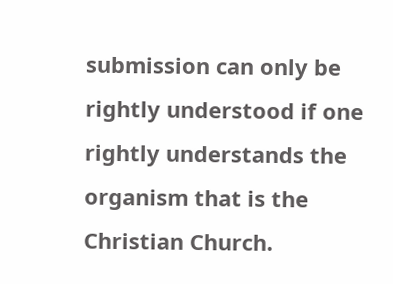submission can only be rightly understood if one rightly understands the organism that is the Christian Church.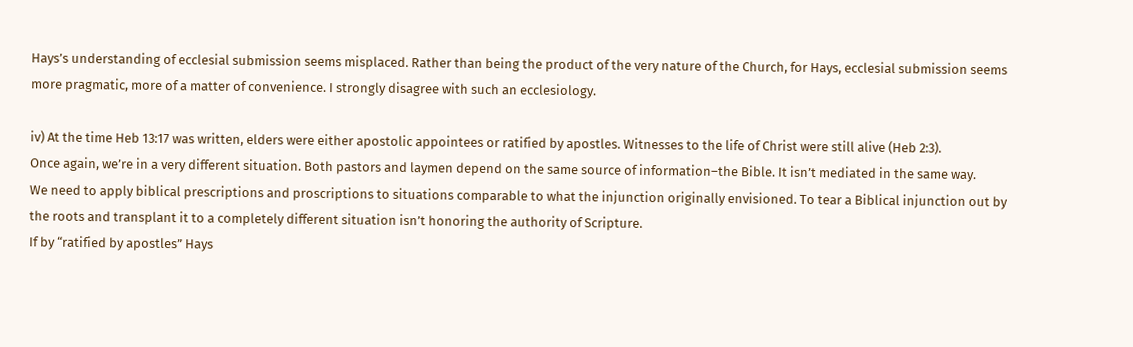Hays’s understanding of ecclesial submission seems misplaced. Rather than being the product of the very nature of the Church, for Hays, ecclesial submission seems more pragmatic, more of a matter of convenience. I strongly disagree with such an ecclesiology.

iv) At the time Heb 13:17 was written, elders were either apostolic appointees or ratified by apostles. Witnesses to the life of Christ were still alive (Heb 2:3).
Once again, we’re in a very different situation. Both pastors and laymen depend on the same source of information–the Bible. It isn’t mediated in the same way.
We need to apply biblical prescriptions and proscriptions to situations comparable to what the injunction originally envisioned. To tear a Biblical injunction out by the roots and transplant it to a completely different situation isn’t honoring the authority of Scripture.
If by “ratified by apostles” Hays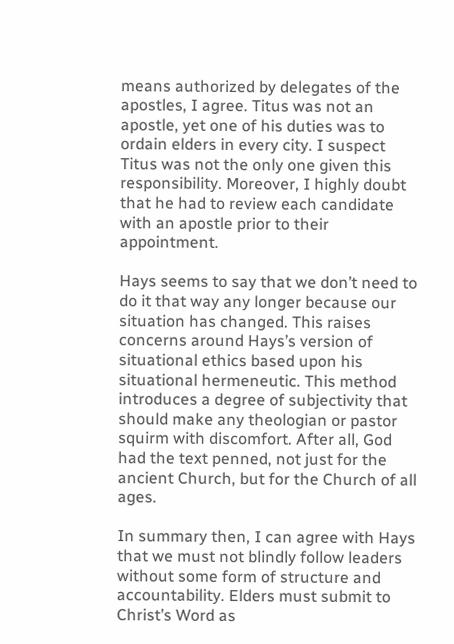means authorized by delegates of the apostles, I agree. Titus was not an apostle, yet one of his duties was to ordain elders in every city. I suspect Titus was not the only one given this responsibility. Moreover, I highly doubt that he had to review each candidate with an apostle prior to their appointment.

Hays seems to say that we don’t need to do it that way any longer because our situation has changed. This raises concerns around Hays’s version of situational ethics based upon his situational hermeneutic. This method introduces a degree of subjectivity that should make any theologian or pastor squirm with discomfort. After all, God had the text penned, not just for the ancient Church, but for the Church of all ages.

In summary then, I can agree with Hays that we must not blindly follow leaders without some form of structure and accountability. Elders must submit to Christ’s Word as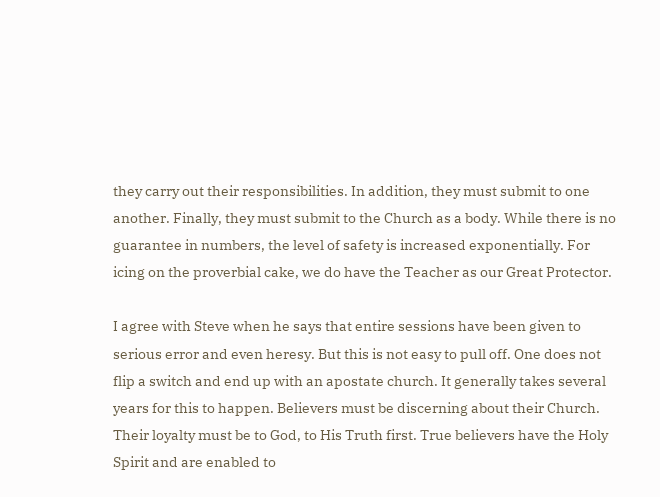they carry out their responsibilities. In addition, they must submit to one another. Finally, they must submit to the Church as a body. While there is no guarantee in numbers, the level of safety is increased exponentially. For icing on the proverbial cake, we do have the Teacher as our Great Protector.

I agree with Steve when he says that entire sessions have been given to serious error and even heresy. But this is not easy to pull off. One does not flip a switch and end up with an apostate church. It generally takes several years for this to happen. Believers must be discerning about their Church. Their loyalty must be to God, to His Truth first. True believers have the Holy Spirit and are enabled to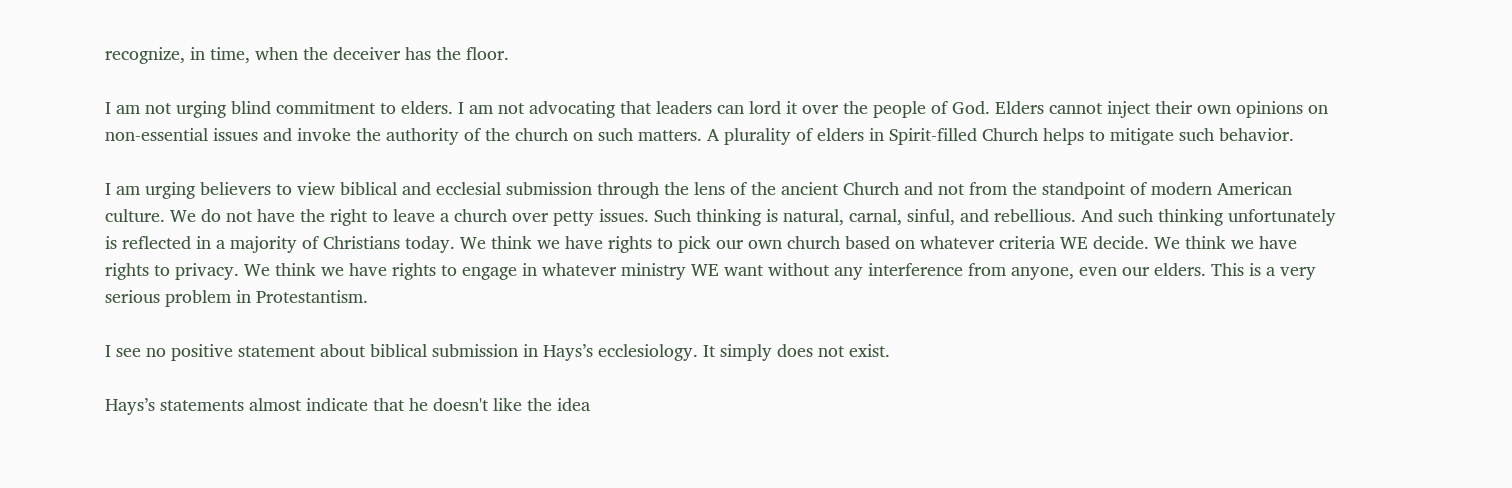recognize, in time, when the deceiver has the floor.

I am not urging blind commitment to elders. I am not advocating that leaders can lord it over the people of God. Elders cannot inject their own opinions on non-essential issues and invoke the authority of the church on such matters. A plurality of elders in Spirit-filled Church helps to mitigate such behavior.

I am urging believers to view biblical and ecclesial submission through the lens of the ancient Church and not from the standpoint of modern American culture. We do not have the right to leave a church over petty issues. Such thinking is natural, carnal, sinful, and rebellious. And such thinking unfortunately is reflected in a majority of Christians today. We think we have rights to pick our own church based on whatever criteria WE decide. We think we have rights to privacy. We think we have rights to engage in whatever ministry WE want without any interference from anyone, even our elders. This is a very serious problem in Protestantism.

I see no positive statement about biblical submission in Hays’s ecclesiology. It simply does not exist.

Hays’s statements almost indicate that he doesn't like the idea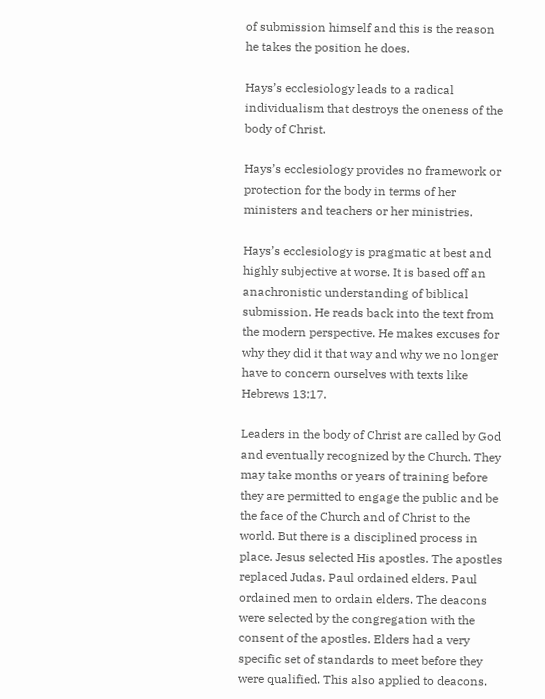of submission himself and this is the reason he takes the position he does.

Hays’s ecclesiology leads to a radical individualism that destroys the oneness of the body of Christ.

Hays’s ecclesiology provides no framework or protection for the body in terms of her ministers and teachers or her ministries.

Hays’s ecclesiology is pragmatic at best and highly subjective at worse. It is based off an anachronistic understanding of biblical submission. He reads back into the text from the modern perspective. He makes excuses for why they did it that way and why we no longer have to concern ourselves with texts like Hebrews 13:17.

Leaders in the body of Christ are called by God and eventually recognized by the Church. They may take months or years of training before they are permitted to engage the public and be the face of the Church and of Christ to the world. But there is a disciplined process in place. Jesus selected His apostles. The apostles replaced Judas. Paul ordained elders. Paul ordained men to ordain elders. The deacons were selected by the congregation with the consent of the apostles. Elders had a very specific set of standards to meet before they were qualified. This also applied to deacons.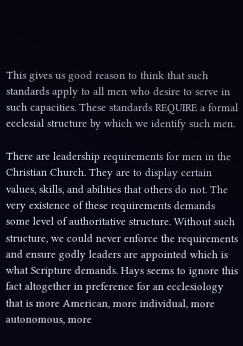This gives us good reason to think that such standards apply to all men who desire to serve in such capacities. These standards REQUIRE a formal ecclesial structure by which we identify such men.

There are leadership requirements for men in the Christian Church. They are to display certain values, skills, and abilities that others do not. The very existence of these requirements demands some level of authoritative structure. Without such structure, we could never enforce the requirements and ensure godly leaders are appointed which is what Scripture demands. Hays seems to ignore this fact altogether in preference for an ecclesiology that is more American, more individual, more autonomous, more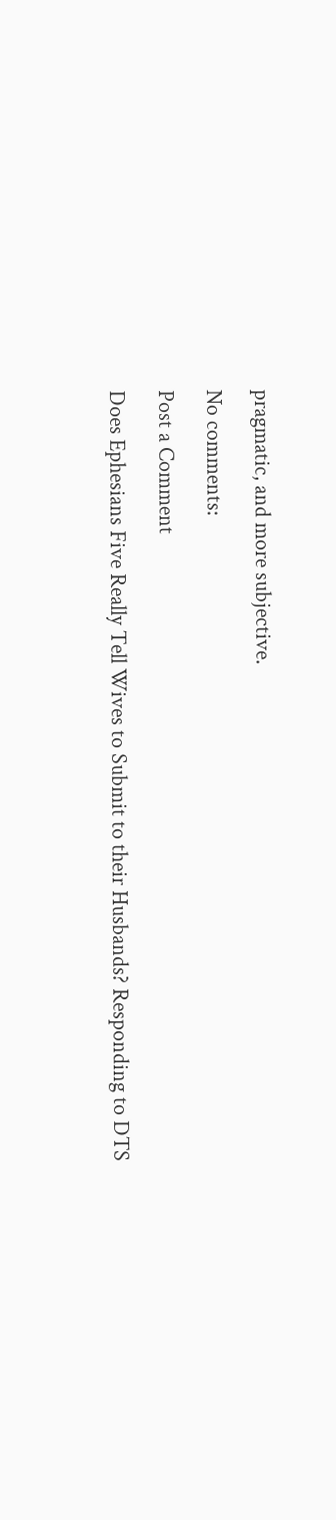pragmatic, and more subjective.

No comments:

Post a Comment

Does Ephesians Five Really Tell Wives to Submit to their Husbands? Responding to DTS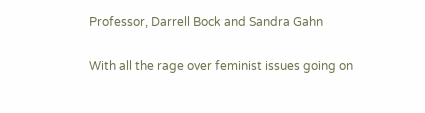Professor, Darrell Bock and Sandra Gahn

With all the rage over feminist issues going on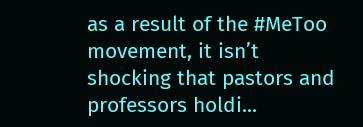as a result of the #MeToo movement, it isn’t shocking that pastors and professors holdi...